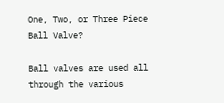One, Two, or Three Piece Ball Valve?

Ball valves are used all through the various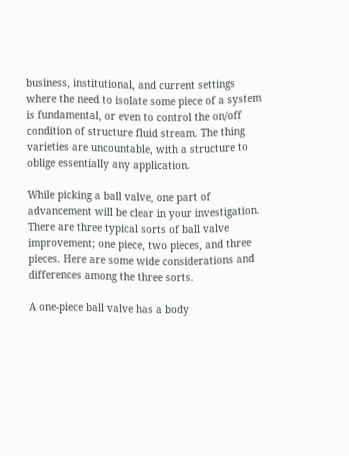business, institutional, and current settings where the need to isolate some piece of a system is fundamental, or even to control the on/off condition of structure fluid stream. The thing varieties are uncountable, with a structure to oblige essentially any application.

While picking a ball valve, one part of advancement will be clear in your investigation. There are three typical sorts of ball valve improvement; one piece, two pieces, and three pieces. Here are some wide considerations and differences among the three sorts.

A one-piece ball valve has a body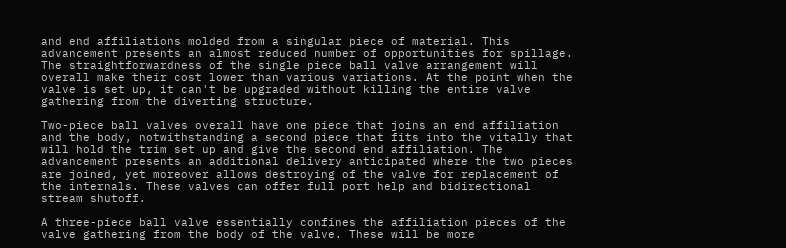and end affiliations molded from a singular piece of material. This advancement presents an almost reduced number of opportunities for spillage. The straightforwardness of the single piece ball valve arrangement will overall make their cost lower than various variations. At the point when the valve is set up, it can't be upgraded without killing the entire valve gathering from the diverting structure.

Two-piece ball valves overall have one piece that joins an end affiliation and the body, notwithstanding a second piece that fits into the vitally that will hold the trim set up and give the second end affiliation. The advancement presents an additional delivery anticipated where the two pieces are joined, yet moreover allows destroying of the valve for replacement of the internals. These valves can offer full port help and bidirectional stream shutoff.

A three-piece ball valve essentially confines the affiliation pieces of the valve gathering from the body of the valve. These will be more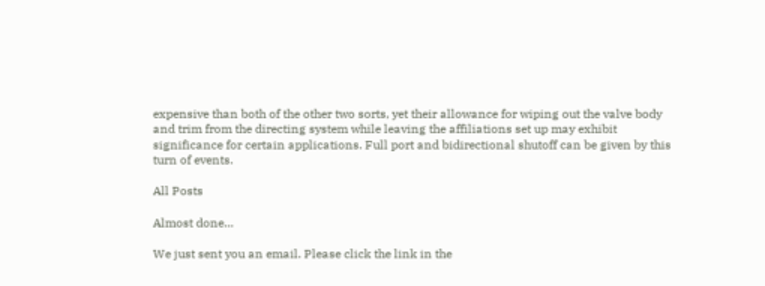expensive than both of the other two sorts, yet their allowance for wiping out the valve body and trim from the directing system while leaving the affiliations set up may exhibit significance for certain applications. Full port and bidirectional shutoff can be given by this turn of events.

All Posts

Almost done…

We just sent you an email. Please click the link in the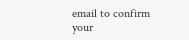email to confirm your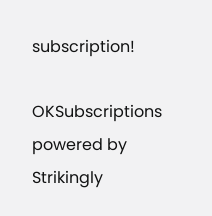subscription!

OKSubscriptions powered by Strikingly